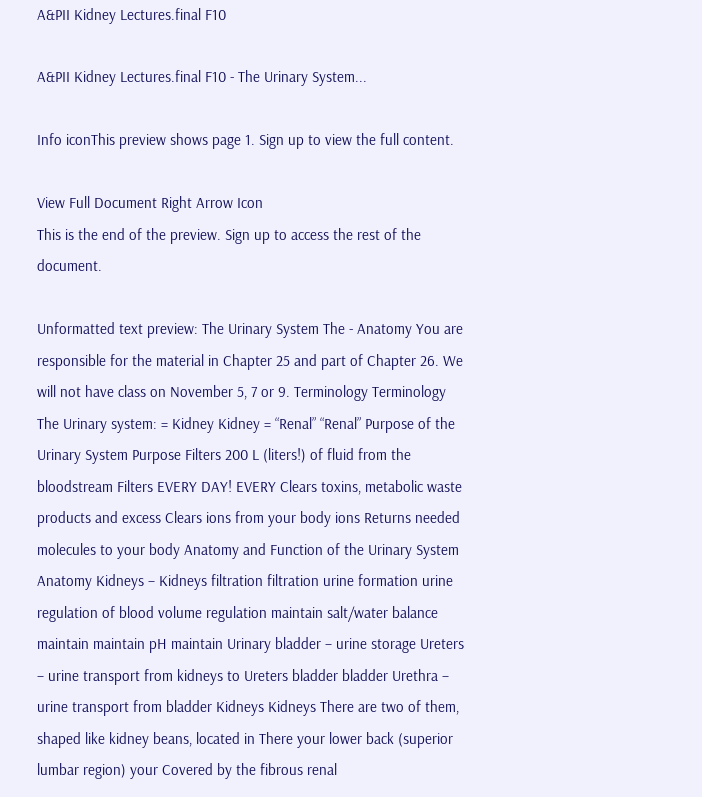A&PII Kidney Lectures.final F10

A&PII Kidney Lectures.final F10 - The Urinary System...

Info iconThis preview shows page 1. Sign up to view the full content.

View Full Document Right Arrow Icon
This is the end of the preview. Sign up to access the rest of the document.

Unformatted text preview: The Urinary System The - Anatomy You are responsible for the material in Chapter 25 and part of Chapter 26. We will not have class on November 5, 7 or 9. Terminology Terminology The Urinary system: = Kidney Kidney = “Renal” “Renal” Purpose of the Urinary System Purpose Filters 200 L (liters!) of fluid from the bloodstream Filters EVERY DAY! EVERY Clears toxins, metabolic waste products and excess Clears ions from your body ions Returns needed molecules to your body Anatomy and Function of the Urinary System Anatomy Kidneys – Kidneys filtration filtration urine formation urine regulation of blood volume regulation maintain salt/water balance maintain maintain pH maintain Urinary bladder – urine storage Ureters – urine transport from kidneys to Ureters bladder bladder Urethra – urine transport from bladder Kidneys Kidneys There are two of them, shaped like kidney beans, located in There your lower back (superior lumbar region) your Covered by the fibrous renal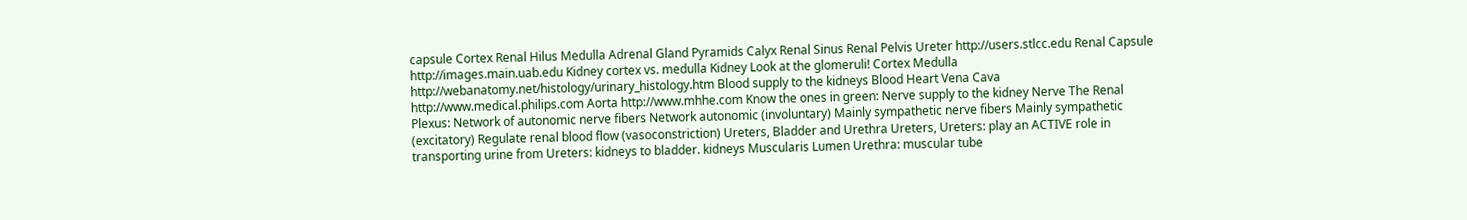capsule Cortex Renal Hilus Medulla Adrenal Gland Pyramids Calyx Renal Sinus Renal Pelvis Ureter http://users.stlcc.edu Renal Capsule http://images.main.uab.edu Kidney cortex vs. medulla Kidney Look at the glomeruli! Cortex Medulla http://webanatomy.net/histology/urinary_histology.htm Blood supply to the kidneys Blood Heart Vena Cava http://www.medical.philips.com Aorta http://www.mhhe.com Know the ones in green: Nerve supply to the kidney Nerve The Renal Plexus: Network of autonomic nerve fibers Network autonomic (involuntary) Mainly sympathetic nerve fibers Mainly sympathetic (excitatory) Regulate renal blood flow (vasoconstriction) Ureters, Bladder and Urethra Ureters, Ureters: play an ACTIVE role in transporting urine from Ureters: kidneys to bladder. kidneys Muscularis Lumen Urethra: muscular tube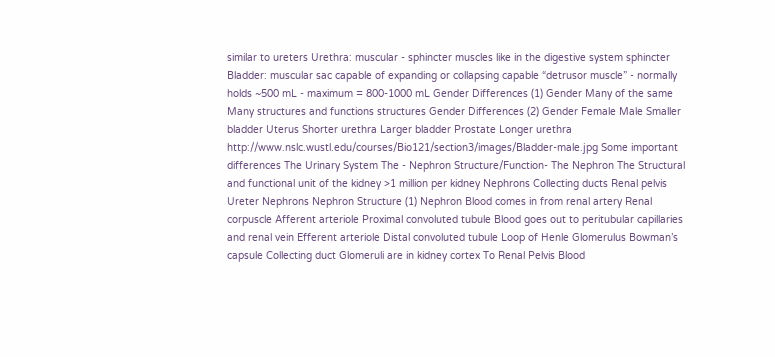similar to ureters Urethra: muscular - sphincter muscles like in the digestive system sphincter Bladder: muscular sac capable of expanding or collapsing capable “detrusor muscle” - normally holds ~500 mL - maximum = 800-1000 mL Gender Differences (1) Gender Many of the same Many structures and functions structures Gender Differences (2) Gender Female Male Smaller bladder Uterus Shorter urethra Larger bladder Prostate Longer urethra http://www.nslc.wustl.edu/courses/Bio121/section3/images/Bladder-male.jpg Some important differences The Urinary System The - Nephron Structure/Function- The Nephron The Structural and functional unit of the kidney >1 million per kidney Nephrons Collecting ducts Renal pelvis Ureter Nephrons Nephron Structure (1) Nephron Blood comes in from renal artery Renal corpuscle Afferent arteriole Proximal convoluted tubule Blood goes out to peritubular capillaries and renal vein Efferent arteriole Distal convoluted tubule Loop of Henle Glomerulus Bowman’s capsule Collecting duct Glomeruli are in kidney cortex To Renal Pelvis Blood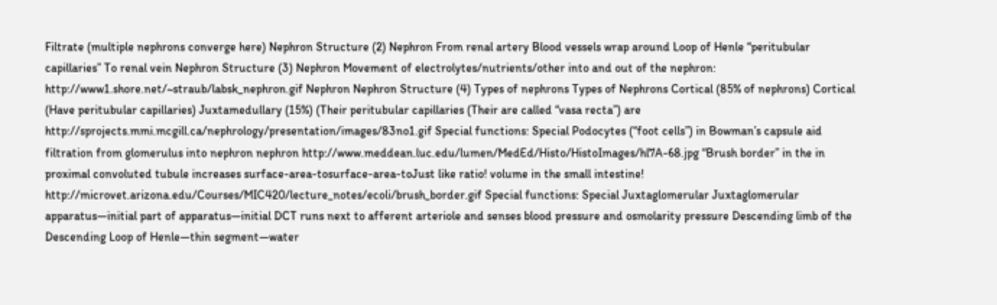Filtrate (multiple nephrons converge here) Nephron Structure (2) Nephron From renal artery Blood vessels wrap around Loop of Henle “peritubular capillaries” To renal vein Nephron Structure (3) Nephron Movement of electrolytes/nutrients/other into and out of the nephron: http://www1.shore.net/~straub/labsk_nephron.gif Nephron Nephron Structure (4) Types of nephrons Types of Nephrons Cortical (85% of nephrons) Cortical (Have peritubular capillaries) Juxtamedullary (15%) (Their peritubular capillaries (Their are called “vasa recta”) are http://sprojects.mmi.mcgill.ca/nephrology/presentation/images/83no1.gif Special functions: Special Podocytes (“foot cells”) in Bowman’s capsule aid filtration from glomerulus into nephron nephron http://www.meddean.luc.edu/lumen/MedEd/Histo/HistoImages/hl7A-68.jpg “Brush border” in the in proximal convoluted tubule increases surface-area-tosurface-area-toJust like ratio! volume in the small intestine! http://microvet.arizona.edu/Courses/MIC420/lecture_notes/ecoli/brush_border.gif Special functions: Special Juxtaglomerular Juxtaglomerular apparatus—initial part of apparatus—initial DCT runs next to afferent arteriole and senses blood pressure and osmolarity pressure Descending limb of the Descending Loop of Henle—thin segment—water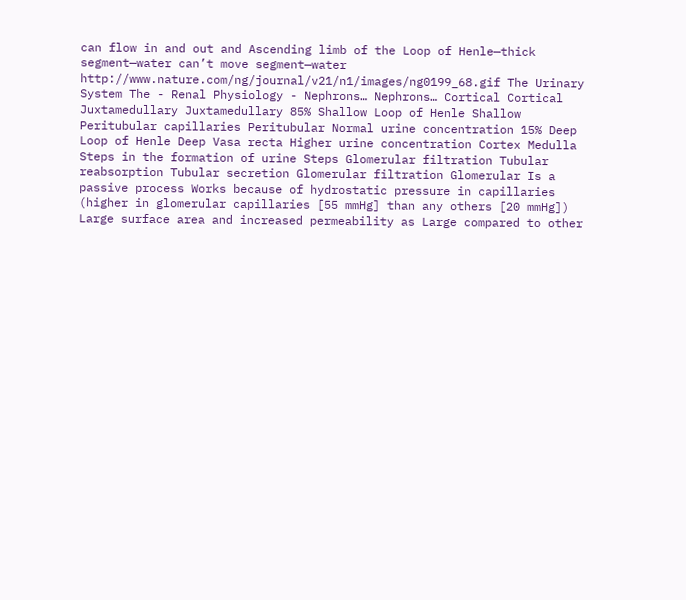can flow in and out and Ascending limb of the Loop of Henle—thick segment—water can’t move segment—water http://www.nature.com/ng/journal/v21/n1/images/ng0199_68.gif The Urinary System The - Renal Physiology - Nephrons… Nephrons… Cortical Cortical Juxtamedullary Juxtamedullary 85% Shallow Loop of Henle Shallow Peritubular capillaries Peritubular Normal urine concentration 15% Deep Loop of Henle Deep Vasa recta Higher urine concentration Cortex Medulla Steps in the formation of urine Steps Glomerular filtration Tubular reabsorption Tubular secretion Glomerular filtration Glomerular Is a passive process Works because of hydrostatic pressure in capillaries (higher in glomerular capillaries [55 mmHg] than any others [20 mmHg]) Large surface area and increased permeability as Large compared to other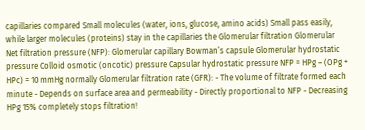capillaries compared Small molecules (water, ions, glucose, amino acids) Small pass easily, while larger molecules (proteins) stay in the capillaries the Glomerular filtration Glomerular Net filtration pressure (NFP): Glomerular capillary Bowman’s capsule Glomerular hydrostatic pressure Colloid osmotic (oncotic) pressure Capsular hydrostatic pressure NFP = HPg – (OPg + HPc) = 10 mmHg normally Glomerular filtration rate (GFR): - The volume of filtrate formed each minute - Depends on surface area and permeability - Directly proportional to NFP - Decreasing HPg 15% completely stops filtration!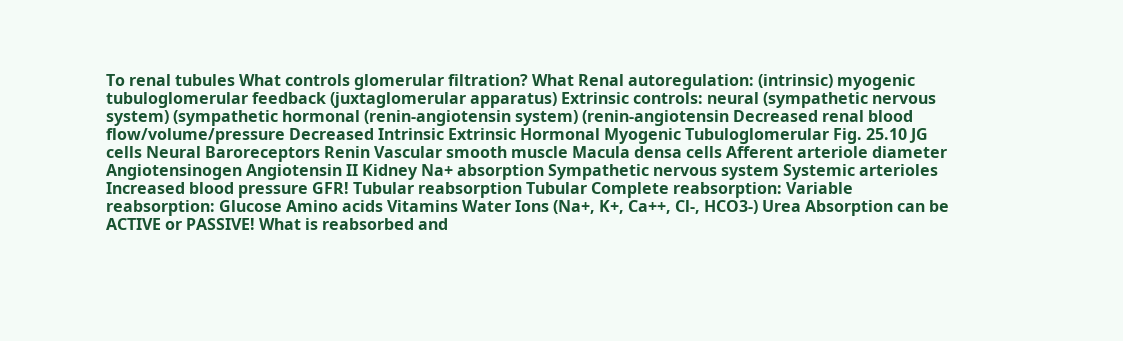To renal tubules What controls glomerular filtration? What Renal autoregulation: (intrinsic) myogenic tubuloglomerular feedback (juxtaglomerular apparatus) Extrinsic controls: neural (sympathetic nervous system) (sympathetic hormonal (renin-angiotensin system) (renin-angiotensin Decreased renal blood flow/volume/pressure Decreased Intrinsic Extrinsic Hormonal Myogenic Tubuloglomerular Fig. 25.10 JG cells Neural Baroreceptors Renin Vascular smooth muscle Macula densa cells Afferent arteriole diameter Angiotensinogen Angiotensin II Kidney Na+ absorption Sympathetic nervous system Systemic arterioles Increased blood pressure GFR! Tubular reabsorption Tubular Complete reabsorption: Variable reabsorption: Glucose Amino acids Vitamins Water Ions (Na+, K+, Ca++, Cl-, HCO3-) Urea Absorption can be ACTIVE or PASSIVE! What is reabsorbed and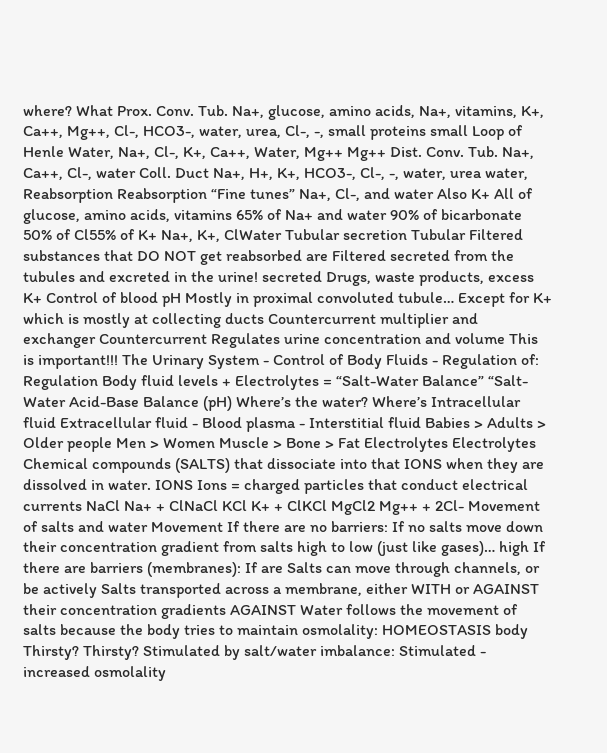where? What Prox. Conv. Tub. Na+, glucose, amino acids, Na+, vitamins, K+, Ca++, Mg++, Cl-, HCO3-, water, urea, Cl-, -, small proteins small Loop of Henle Water, Na+, Cl-, K+, Ca++, Water, Mg++ Mg++ Dist. Conv. Tub. Na+, Ca++, Cl-, water Coll. Duct Na+, H+, K+, HCO3-, Cl-, -, water, urea water, Reabsorption Reabsorption “Fine tunes” Na+, Cl-, and water Also K+ All of glucose, amino acids, vitamins 65% of Na+ and water 90% of bicarbonate 50% of Cl55% of K+ Na+, K+, ClWater Tubular secretion Tubular Filtered substances that DO NOT get reabsorbed are Filtered secreted from the tubules and excreted in the urine! secreted Drugs, waste products, excess K+ Control of blood pH Mostly in proximal convoluted tubule… Except for K+ which is mostly at collecting ducts Countercurrent multiplier and exchanger Countercurrent Regulates urine concentration and volume This is important!!! The Urinary System - Control of Body Fluids - Regulation of: Regulation Body fluid levels + Electrolytes = “Salt-Water Balance” “Salt-Water Acid-Base Balance (pH) Where’s the water? Where’s Intracellular fluid Extracellular fluid - Blood plasma - Interstitial fluid Babies > Adults > Older people Men > Women Muscle > Bone > Fat Electrolytes Electrolytes Chemical compounds (SALTS) that dissociate into that IONS when they are dissolved in water. IONS Ions = charged particles that conduct electrical currents NaCl Na+ + ClNaCl KCl K+ + ClKCl MgCl2 Mg++ + 2Cl- Movement of salts and water Movement If there are no barriers: If no salts move down their concentration gradient from salts high to low (just like gases)… high If there are barriers (membranes): If are Salts can move through channels, or be actively Salts transported across a membrane, either WITH or AGAINST their concentration gradients AGAINST Water follows the movement of salts because the body tries to maintain osmolality: HOMEOSTASIS body Thirsty? Thirsty? Stimulated by salt/water imbalance: Stimulated - increased osmolality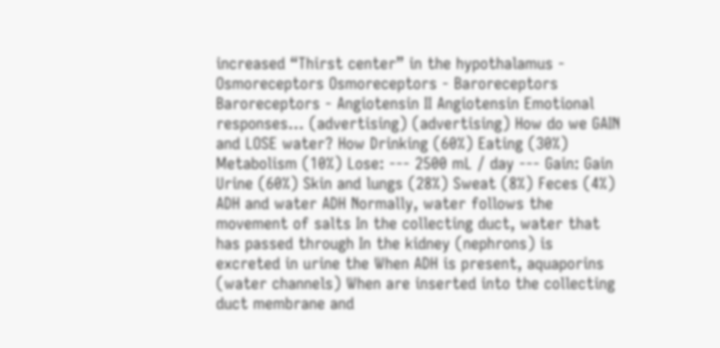increased “Thirst center” in the hypothalamus - Osmoreceptors Osmoreceptors - Baroreceptors Baroreceptors - Angiotensin II Angiotensin Emotional responses… (advertising) (advertising) How do we GAIN and LOSE water? How Drinking (60%) Eating (30%) Metabolism (10%) Lose: --- 2500 mL / day --- Gain: Gain Urine (60%) Skin and lungs (28%) Sweat (8%) Feces (4%) ADH and water ADH Normally, water follows the movement of salts In the collecting duct, water that has passed through In the kidney (nephrons) is excreted in urine the When ADH is present, aquaporins (water channels) When are inserted into the collecting duct membrane and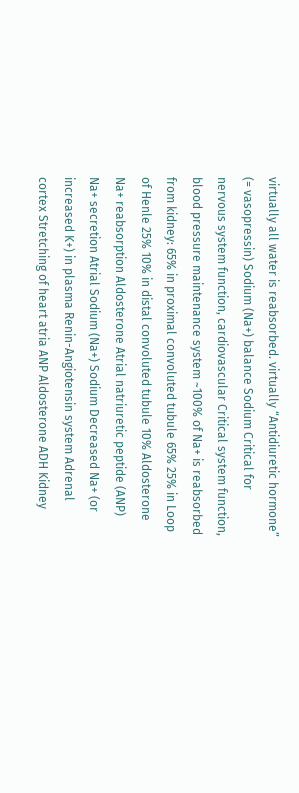virtually all water is reabsorbed. virtually “Antidiuretic hormone” (= vasopressin) Sodium (Na+) balance Sodium Critical for nervous system function, cardiovascular Critical system function, blood pressure maintenance system ~100% of Na+ is reabsorbed from kidney: 65% in proximal convoluted tubule 65% 25% in Loop of Henle 25% 10% in distal convoluted tubule 10% Aldosterone Na+ reabsorption Aldosterone Atrial natriuretic peptide (ANP) Na+ secretion Atrial Sodium (Na+) Sodium Decreased Na+ (or increased K+) in plasma Renin-Angiotensin system Adrenal cortex Stretching of heart atria ANP Aldosterone ADH Kidney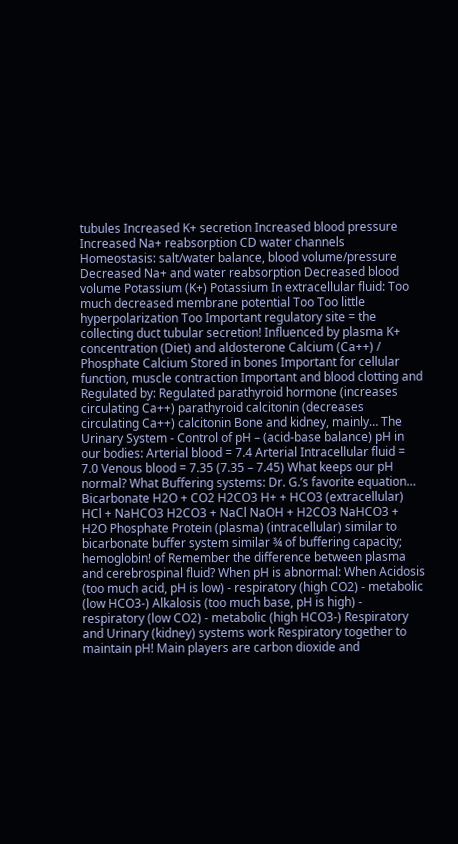tubules Increased K+ secretion Increased blood pressure Increased Na+ reabsorption CD water channels Homeostasis: salt/water balance, blood volume/pressure Decreased Na+ and water reabsorption Decreased blood volume Potassium (K+) Potassium In extracellular fluid: Too much decreased membrane potential Too Too little hyperpolarization Too Important regulatory site = the collecting duct tubular secretion! Influenced by plasma K+ concentration (Diet) and aldosterone Calcium (Ca++) / Phosphate Calcium Stored in bones Important for cellular function, muscle contraction Important and blood clotting and Regulated by: Regulated parathyroid hormone (increases circulating Ca++) parathyroid calcitonin (decreases circulating Ca++) calcitonin Bone and kidney, mainly… The Urinary System - Control of pH – (acid-base balance) pH in our bodies: Arterial blood = 7.4 Arterial Intracellular fluid = 7.0 Venous blood = 7.35 (7.35 – 7.45) What keeps our pH normal? What Buffering systems: Dr. G.’s favorite equation… Bicarbonate H2O + CO2 H2CO3 H+ + HCO3 (extracellular) HCl + NaHCO3 H2CO3 + NaCl NaOH + H2CO3 NaHCO3 + H2O Phosphate Protein (plasma) (intracellular) similar to bicarbonate buffer system similar ¾ of buffering capacity; hemoglobin! of Remember the difference between plasma and cerebrospinal fluid? When pH is abnormal: When Acidosis (too much acid, pH is low) - respiratory (high CO2) - metabolic (low HCO3-) Alkalosis (too much base, pH is high) - respiratory (low CO2) - metabolic (high HCO3-) Respiratory and Urinary (kidney) systems work Respiratory together to maintain pH! Main players are carbon dioxide and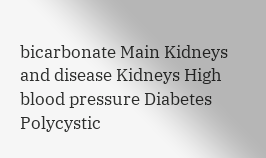bicarbonate Main Kidneys and disease Kidneys High blood pressure Diabetes Polycystic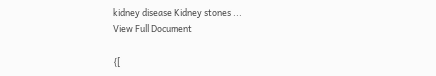kidney disease Kidney stones ...
View Full Document

{[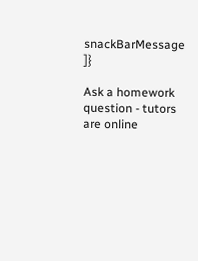snackBarMessage ]}

Ask a homework question - tutors are online